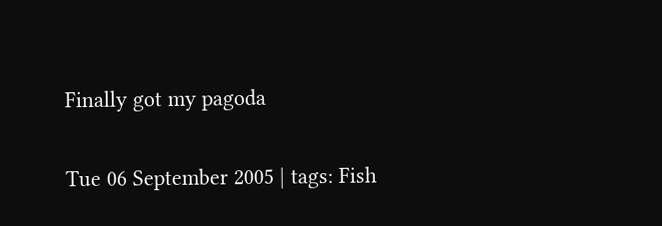Finally got my pagoda

Tue 06 September 2005 | tags: Fish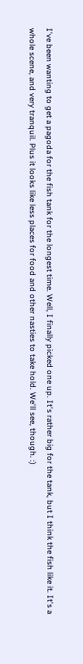I've been wanting to get a pagoda for the fish tank for the longest time. Well, I finally picked one up. It's rather big for the tank, but I think the fish like it. It's a whole scene, and very tranquil. Plus it looks like less places for food and other nasties to take hold. We'll see, though. :)